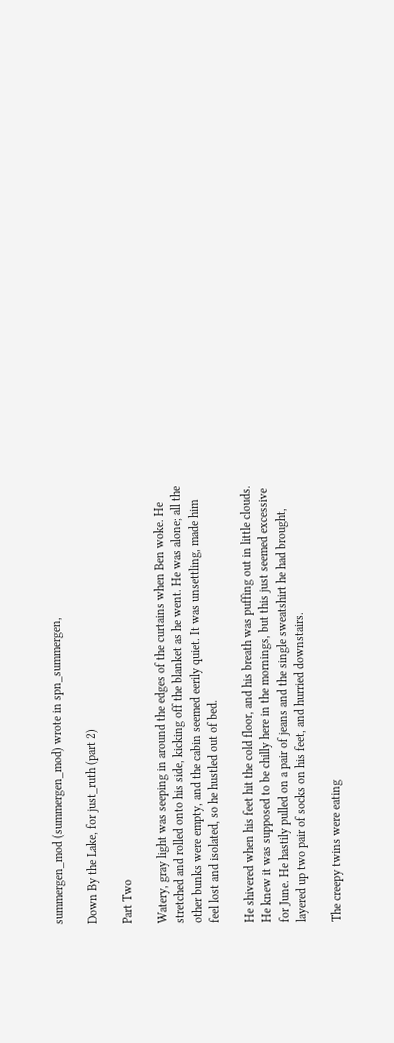summergen_mod (summergen_mod) wrote in spn_summergen,

Down By the Lake, for just_ruth (part 2)

Part Two

Watery, gray light was seeping in around the edges of the curtains when Ben woke. He stretched and rolled onto his side, kicking off the blanket as he went. He was alone; all the other bunks were empty, and the cabin seemed eerily quiet. It was unsettling, made him feel lost and isolated, so he hustled out of bed.

He shivered when his feet hit the cold floor, and his breath was puffing out in little clouds. He knew it was supposed to be chilly here in the mornings, but this just seemed excessive for June. He hastily pulled on a pair of jeans and the single sweatshirt he had brought, layered up two pair of socks on his feet, and hurried downstairs.

The creepy twins were eating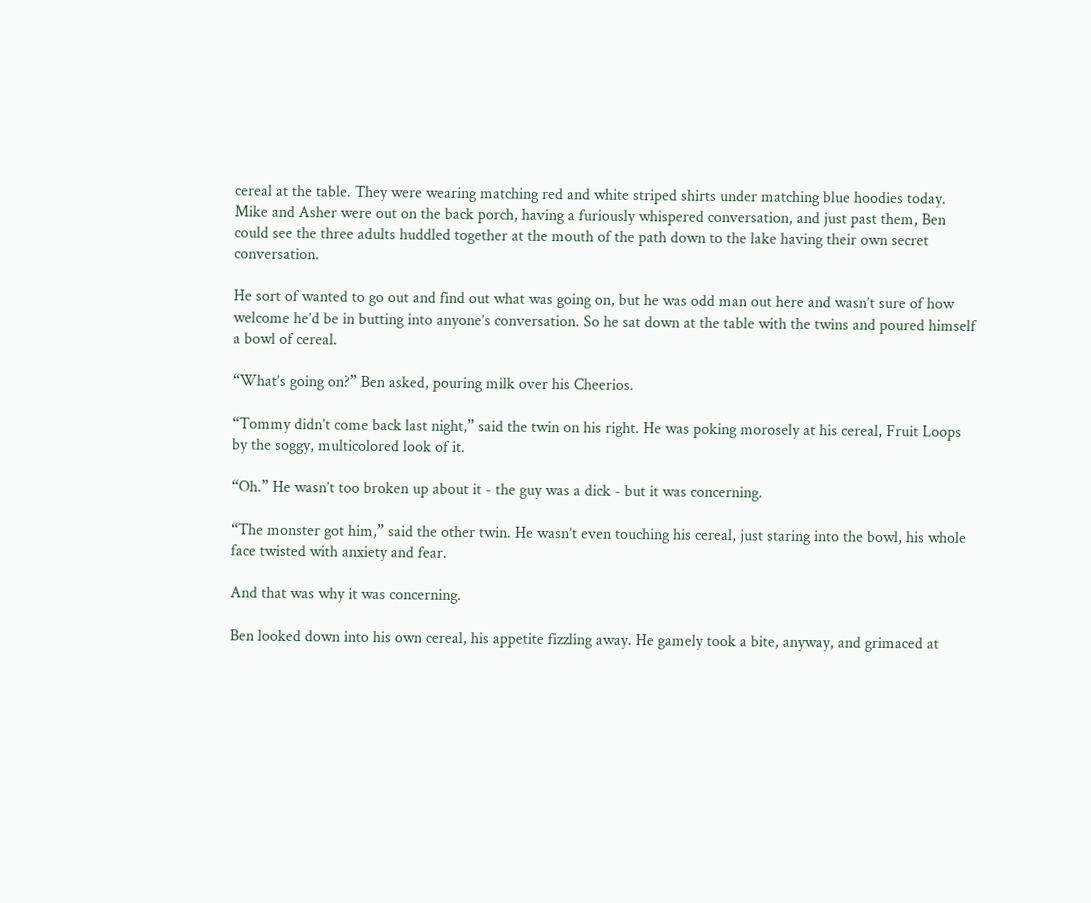cereal at the table. They were wearing matching red and white striped shirts under matching blue hoodies today. Mike and Asher were out on the back porch, having a furiously whispered conversation, and just past them, Ben could see the three adults huddled together at the mouth of the path down to the lake having their own secret conversation.

He sort of wanted to go out and find out what was going on, but he was odd man out here and wasn’t sure of how welcome he’d be in butting into anyone’s conversation. So he sat down at the table with the twins and poured himself a bowl of cereal.

“What’s going on?” Ben asked, pouring milk over his Cheerios.

“Tommy didn’t come back last night,” said the twin on his right. He was poking morosely at his cereal, Fruit Loops by the soggy, multicolored look of it.

“Oh.” He wasn’t too broken up about it - the guy was a dick - but it was concerning.

“The monster got him,” said the other twin. He wasn’t even touching his cereal, just staring into the bowl, his whole face twisted with anxiety and fear.

And that was why it was concerning.

Ben looked down into his own cereal, his appetite fizzling away. He gamely took a bite, anyway, and grimaced at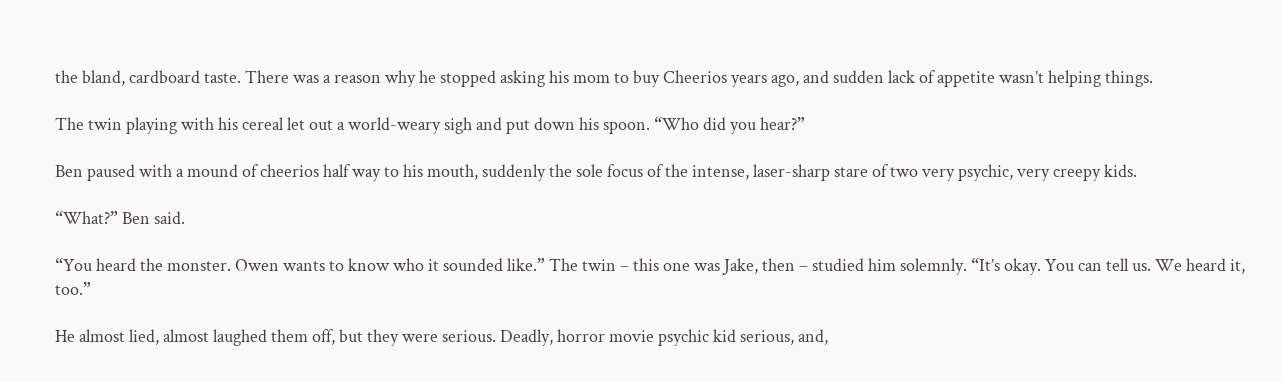the bland, cardboard taste. There was a reason why he stopped asking his mom to buy Cheerios years ago, and sudden lack of appetite wasn’t helping things.

The twin playing with his cereal let out a world-weary sigh and put down his spoon. “Who did you hear?”

Ben paused with a mound of cheerios half way to his mouth, suddenly the sole focus of the intense, laser-sharp stare of two very psychic, very creepy kids.

“What?” Ben said.

“You heard the monster. Owen wants to know who it sounded like.” The twin – this one was Jake, then – studied him solemnly. “It’s okay. You can tell us. We heard it, too.”

He almost lied, almost laughed them off, but they were serious. Deadly, horror movie psychic kid serious, and,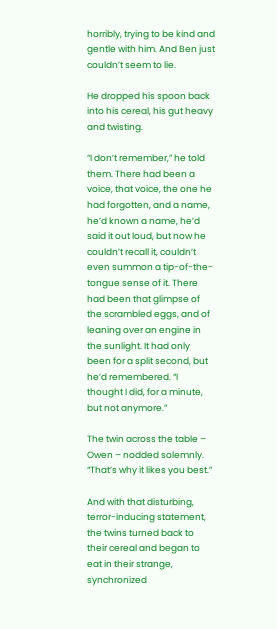horribly, trying to be kind and gentle with him. And Ben just couldn’t seem to lie.

He dropped his spoon back into his cereal, his gut heavy and twisting.

“I don’t remember,” he told them. There had been a voice, that voice, the one he had forgotten, and a name, he’d known a name, he’d said it out loud, but now he couldn’t recall it, couldn’t even summon a tip-of-the-tongue sense of it. There had been that glimpse of the scrambled eggs, and of leaning over an engine in the sunlight. It had only been for a split second, but he’d remembered. “I thought I did, for a minute, but not anymore.”

The twin across the table – Owen – nodded solemnly. “That’s why it likes you best.”

And with that disturbing, terror-inducing statement, the twins turned back to their cereal and began to eat in their strange, synchronized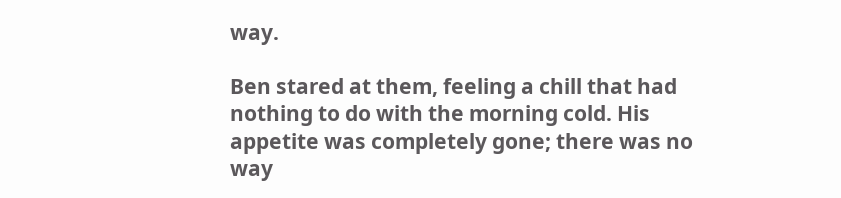way.

Ben stared at them, feeling a chill that had nothing to do with the morning cold. His appetite was completely gone; there was no way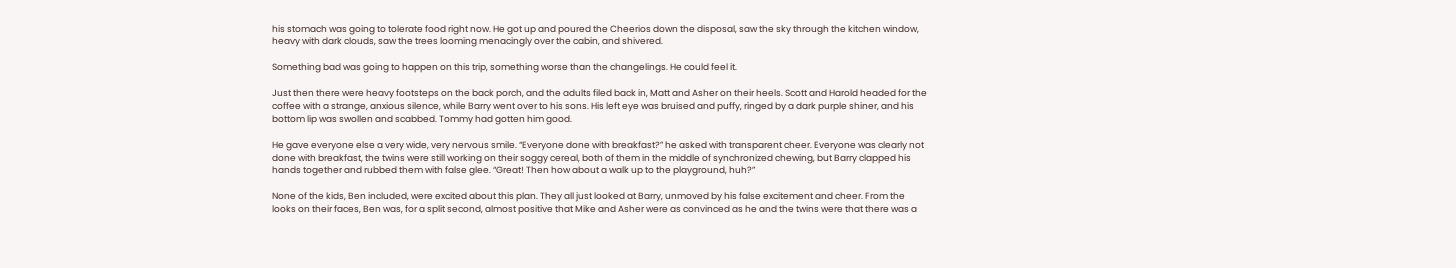his stomach was going to tolerate food right now. He got up and poured the Cheerios down the disposal, saw the sky through the kitchen window, heavy with dark clouds, saw the trees looming menacingly over the cabin, and shivered.

Something bad was going to happen on this trip, something worse than the changelings. He could feel it.

Just then there were heavy footsteps on the back porch, and the adults filed back in, Matt and Asher on their heels. Scott and Harold headed for the coffee with a strange, anxious silence, while Barry went over to his sons. His left eye was bruised and puffy, ringed by a dark purple shiner, and his bottom lip was swollen and scabbed. Tommy had gotten him good.

He gave everyone else a very wide, very nervous smile. “Everyone done with breakfast?” he asked with transparent cheer. Everyone was clearly not done with breakfast, the twins were still working on their soggy cereal, both of them in the middle of synchronized chewing, but Barry clapped his hands together and rubbed them with false glee. “Great! Then how about a walk up to the playground, huh?”

None of the kids, Ben included, were excited about this plan. They all just looked at Barry, unmoved by his false excitement and cheer. From the looks on their faces, Ben was, for a split second, almost positive that Mike and Asher were as convinced as he and the twins were that there was a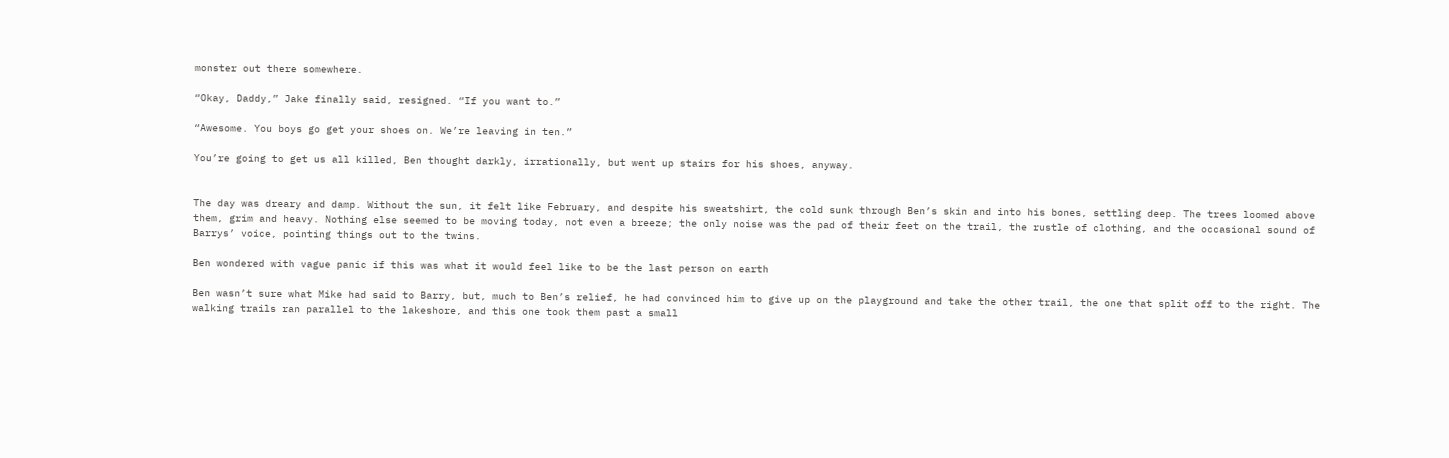monster out there somewhere.

“Okay, Daddy,” Jake finally said, resigned. “If you want to.”

“Awesome. You boys go get your shoes on. We’re leaving in ten.”

You’re going to get us all killed, Ben thought darkly, irrationally, but went up stairs for his shoes, anyway.


The day was dreary and damp. Without the sun, it felt like February, and despite his sweatshirt, the cold sunk through Ben’s skin and into his bones, settling deep. The trees loomed above them, grim and heavy. Nothing else seemed to be moving today, not even a breeze; the only noise was the pad of their feet on the trail, the rustle of clothing, and the occasional sound of Barrys’ voice, pointing things out to the twins.

Ben wondered with vague panic if this was what it would feel like to be the last person on earth

Ben wasn’t sure what Mike had said to Barry, but, much to Ben’s relief, he had convinced him to give up on the playground and take the other trail, the one that split off to the right. The walking trails ran parallel to the lakeshore, and this one took them past a small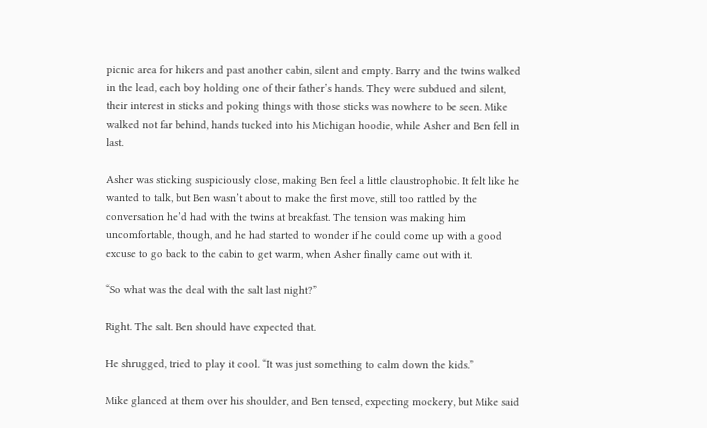picnic area for hikers and past another cabin, silent and empty. Barry and the twins walked in the lead, each boy holding one of their father’s hands. They were subdued and silent, their interest in sticks and poking things with those sticks was nowhere to be seen. Mike walked not far behind, hands tucked into his Michigan hoodie, while Asher and Ben fell in last.

Asher was sticking suspiciously close, making Ben feel a little claustrophobic. It felt like he wanted to talk, but Ben wasn’t about to make the first move, still too rattled by the conversation he’d had with the twins at breakfast. The tension was making him uncomfortable, though, and he had started to wonder if he could come up with a good excuse to go back to the cabin to get warm, when Asher finally came out with it.

“So what was the deal with the salt last night?”

Right. The salt. Ben should have expected that.

He shrugged, tried to play it cool. “It was just something to calm down the kids.”

Mike glanced at them over his shoulder, and Ben tensed, expecting mockery, but Mike said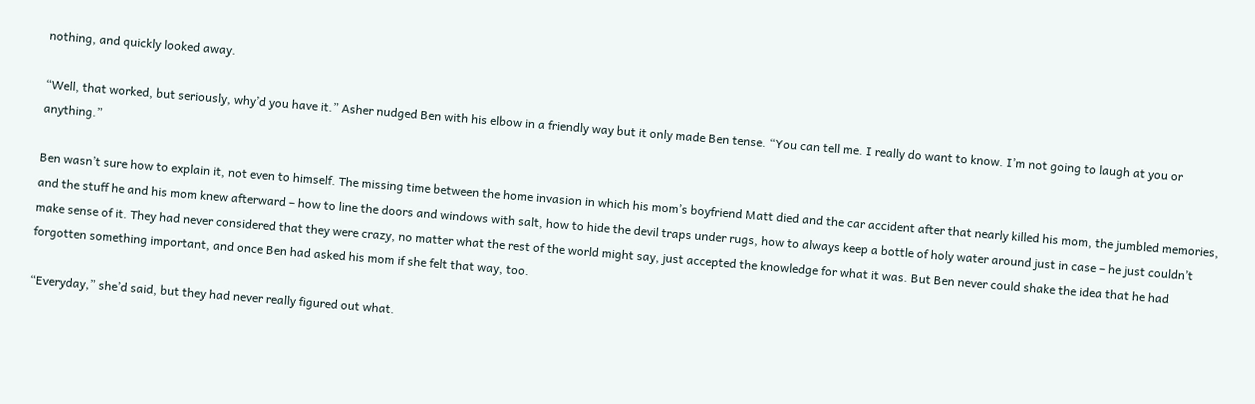nothing, and quickly looked away.

“Well, that worked, but seriously, why’d you have it.” Asher nudged Ben with his elbow in a friendly way but it only made Ben tense. “You can tell me. I really do want to know. I’m not going to laugh at you or anything.”

Ben wasn’t sure how to explain it, not even to himself. The missing time between the home invasion in which his mom’s boyfriend Matt died and the car accident after that nearly killed his mom, the jumbled memories, and the stuff he and his mom knew afterward – how to line the doors and windows with salt, how to hide the devil traps under rugs, how to always keep a bottle of holy water around just in case – he just couldn’t make sense of it. They had never considered that they were crazy, no matter what the rest of the world might say, just accepted the knowledge for what it was. But Ben never could shake the idea that he had forgotten something important, and once Ben had asked his mom if she felt that way, too.

“Everyday,” she’d said, but they had never really figured out what.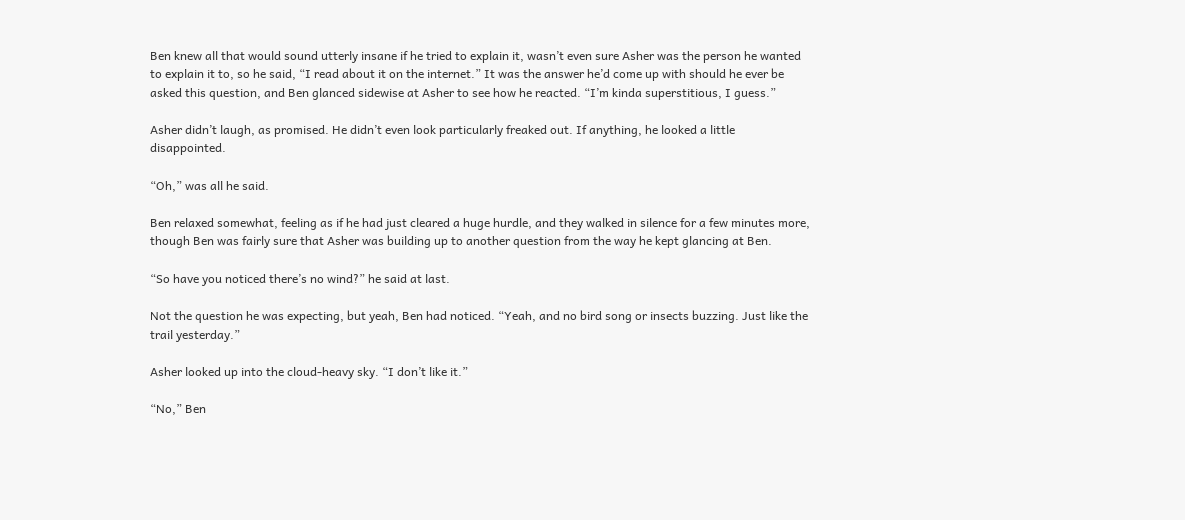Ben knew all that would sound utterly insane if he tried to explain it, wasn’t even sure Asher was the person he wanted to explain it to, so he said, “I read about it on the internet.” It was the answer he’d come up with should he ever be asked this question, and Ben glanced sidewise at Asher to see how he reacted. “I’m kinda superstitious, I guess.”

Asher didn’t laugh, as promised. He didn’t even look particularly freaked out. If anything, he looked a little disappointed.

“Oh,” was all he said.

Ben relaxed somewhat, feeling as if he had just cleared a huge hurdle, and they walked in silence for a few minutes more, though Ben was fairly sure that Asher was building up to another question from the way he kept glancing at Ben.

“So have you noticed there’s no wind?” he said at last.

Not the question he was expecting, but yeah, Ben had noticed. “Yeah, and no bird song or insects buzzing. Just like the trail yesterday.”

Asher looked up into the cloud-heavy sky. “I don’t like it.”

“No,” Ben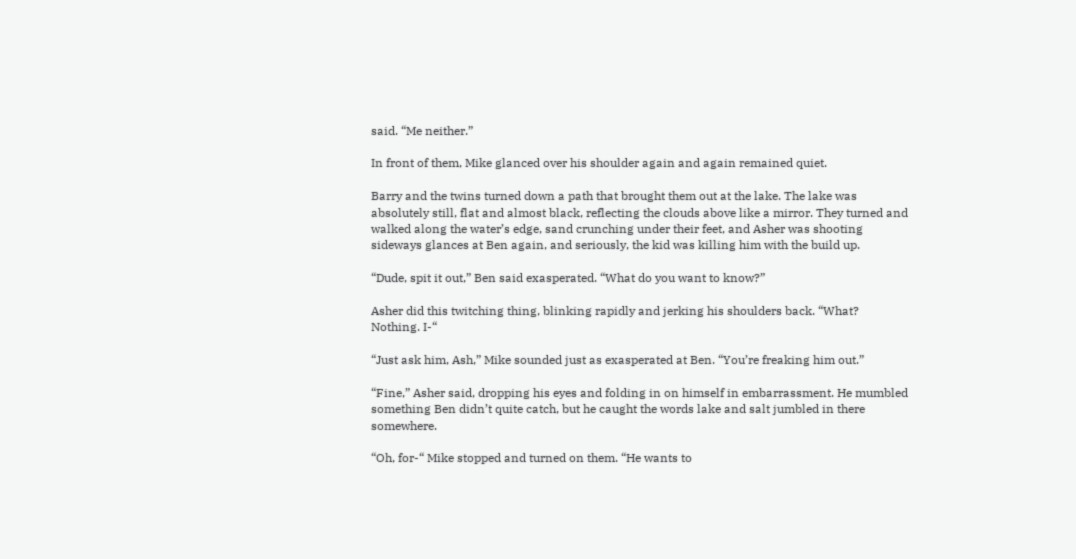said. “Me neither.”

In front of them, Mike glanced over his shoulder again and again remained quiet.

Barry and the twins turned down a path that brought them out at the lake. The lake was absolutely still, flat and almost black, reflecting the clouds above like a mirror. They turned and walked along the water’s edge, sand crunching under their feet, and Asher was shooting sideways glances at Ben again, and seriously, the kid was killing him with the build up.

“Dude, spit it out,” Ben said exasperated. “What do you want to know?”

Asher did this twitching thing, blinking rapidly and jerking his shoulders back. “What? Nothing. I-“

“Just ask him, Ash,” Mike sounded just as exasperated at Ben. “You’re freaking him out.”

“Fine,” Asher said, dropping his eyes and folding in on himself in embarrassment. He mumbled something Ben didn’t quite catch, but he caught the words lake and salt jumbled in there somewhere.

“Oh, for-“ Mike stopped and turned on them. “He wants to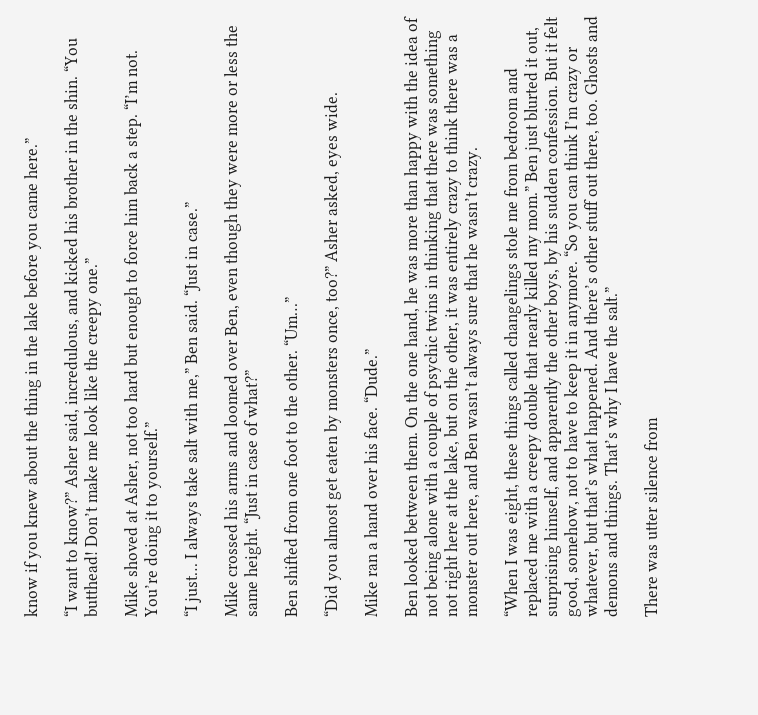know if you knew about the thing in the lake before you came here.”

“I want to know?” Asher said, incredulous, and kicked his brother in the shin. “You butthead! Don’t make me look like the creepy one.”

Mike shoved at Asher, not too hard but enough to force him back a step. “I’m not. You’re doing it to yourself.”

“I just… I always take salt with me,” Ben said. “Just in case.”

Mike crossed his arms and loomed over Ben, even though they were more or less the same height. “Just in case of what?”

Ben shifted from one foot to the other. “Um…”

“Did you almost get eaten by monsters once, too?” Asher asked, eyes wide.

Mike ran a hand over his face. “Dude.”

Ben looked between them. On the one hand, he was more than happy with the idea of not being alone with a couple of psychic twins in thinking that there was something not right here at the lake, but on the other, it was entirely crazy to think there was a monster out here, and Ben wasn’t always sure that he wasn’t crazy.

“When I was eight, these things called changelings stole me from bedroom and replaced me with a creepy double that nearly killed my mom.” Ben just blurted it out, surprising himself, and apparently the other boys, by his sudden confession. But it felt good, somehow, not to have to keep it in anymore. “So you can think I’m crazy or whatever, but that’s what happened. And there’s other stuff out there, too. Ghosts and demons and things. That’s why I have the salt.”

There was utter silence from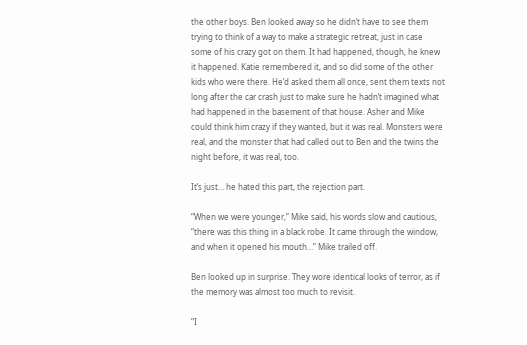the other boys. Ben looked away so he didn’t have to see them trying to think of a way to make a strategic retreat, just in case some of his crazy got on them. It had happened, though, he knew it happened. Katie remembered it, and so did some of the other kids who were there. He’d asked them all once, sent them texts not long after the car crash just to make sure he hadn’t imagined what had happened in the basement of that house. Asher and Mike could think him crazy if they wanted, but it was real. Monsters were real, and the monster that had called out to Ben and the twins the night before, it was real, too.

It’s just… he hated this part, the rejection part.

“When we were younger,” Mike said, his words slow and cautious, “there was this thing in a black robe. It came through the window, and when it opened his mouth…” Mike trailed off.

Ben looked up in surprise. They wore identical looks of terror, as if the memory was almost too much to revisit.

“I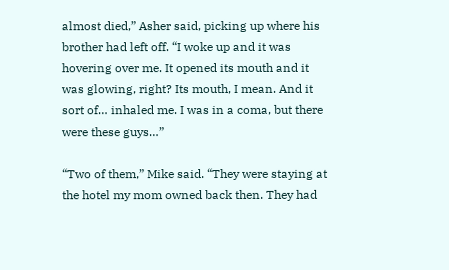almost died,” Asher said, picking up where his brother had left off. “I woke up and it was hovering over me. It opened its mouth and it was glowing, right? Its mouth, I mean. And it sort of… inhaled me. I was in a coma, but there were these guys…”

“Two of them,” Mike said. “They were staying at the hotel my mom owned back then. They had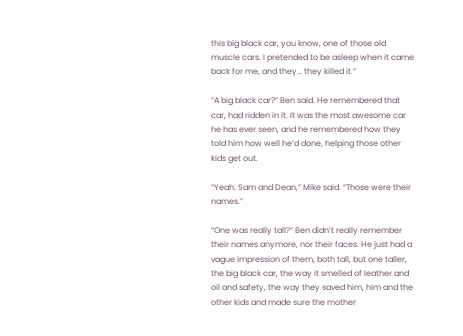this big black car, you know, one of those old muscle cars. I pretended to be asleep when it came back for me, and they… they killed it.”

“A big black car?” Ben said. He remembered that car, had ridden in it. It was the most awesome car he has ever seen, and he remembered how they told him how well he’d done, helping those other kids get out.

“Yeah. Sam and Dean,” Mike said. “Those were their names.”

“One was really tall?” Ben didn’t really remember their names anymore, nor their faces. He just had a vague impression of them, both tall, but one taller, the big black car, the way it smelled of leather and oil and safety, the way they saved him, him and the other kids and made sure the mother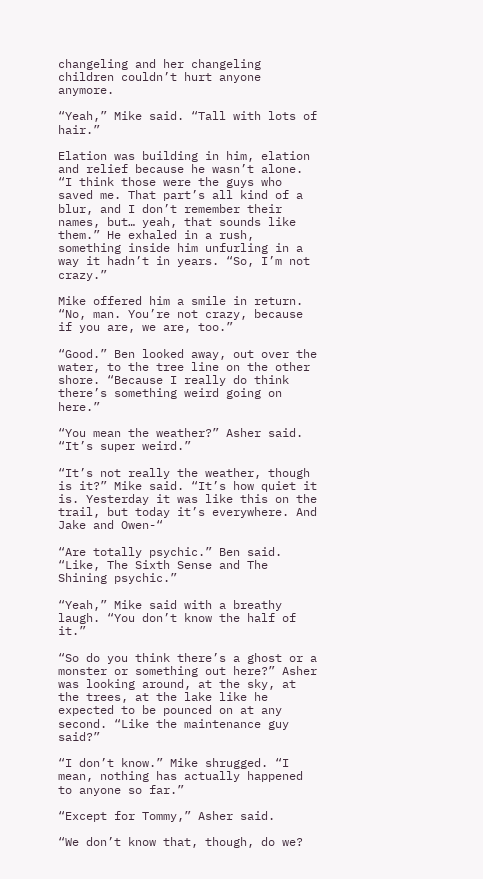changeling and her changeling children couldn’t hurt anyone anymore.

“Yeah,” Mike said. “Tall with lots of hair.”

Elation was building in him, elation and relief because he wasn’t alone. “I think those were the guys who saved me. That part’s all kind of a blur, and I don’t remember their names, but… yeah, that sounds like them.” He exhaled in a rush, something inside him unfurling in a way it hadn’t in years. “So, I’m not crazy.”

Mike offered him a smile in return. “No, man. You’re not crazy, because if you are, we are, too.”

“Good.” Ben looked away, out over the water, to the tree line on the other shore. “Because I really do think there’s something weird going on here.”

“You mean the weather?” Asher said. “It’s super weird.”

“It’s not really the weather, though is it?” Mike said. “It’s how quiet it is. Yesterday it was like this on the trail, but today it’s everywhere. And Jake and Owen-“

“Are totally psychic.” Ben said. “Like, The Sixth Sense and The Shining psychic.”

“Yeah,” Mike said with a breathy laugh. “You don’t know the half of it.”

“So do you think there’s a ghost or a monster or something out here?” Asher was looking around, at the sky, at the trees, at the lake like he expected to be pounced on at any second. “Like the maintenance guy said?”

“I don’t know.” Mike shrugged. “I mean, nothing has actually happened to anyone so far.”

“Except for Tommy,” Asher said.

“We don’t know that, though, do we?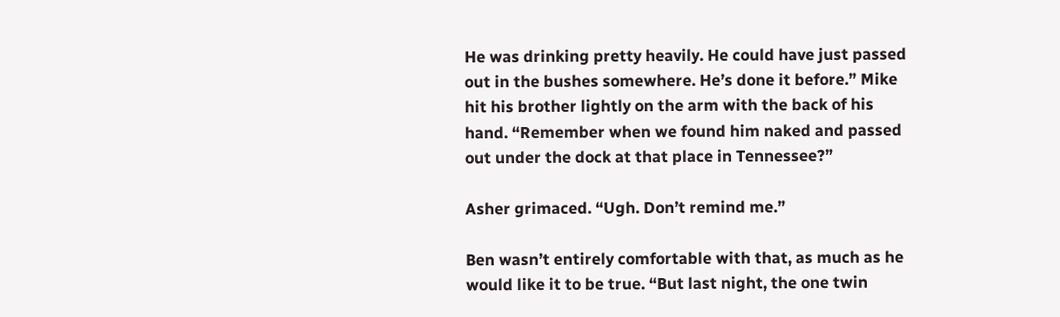He was drinking pretty heavily. He could have just passed out in the bushes somewhere. He’s done it before.” Mike hit his brother lightly on the arm with the back of his hand. “Remember when we found him naked and passed out under the dock at that place in Tennessee?”

Asher grimaced. “Ugh. Don’t remind me.”

Ben wasn’t entirely comfortable with that, as much as he would like it to be true. “But last night, the one twin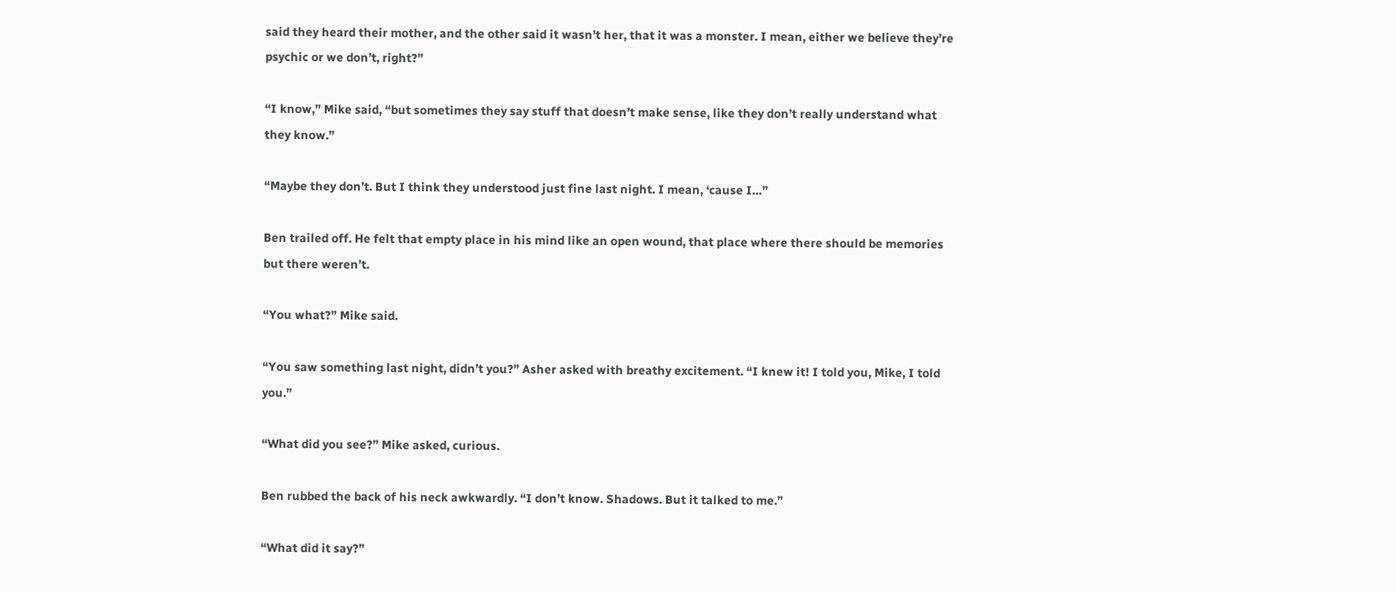said they heard their mother, and the other said it wasn’t her, that it was a monster. I mean, either we believe they’re psychic or we don’t, right?”

“I know,” Mike said, “but sometimes they say stuff that doesn’t make sense, like they don’t really understand what they know.”

“Maybe they don’t. But I think they understood just fine last night. I mean, ‘cause I…”

Ben trailed off. He felt that empty place in his mind like an open wound, that place where there should be memories but there weren’t.

“You what?” Mike said.

“You saw something last night, didn’t you?” Asher asked with breathy excitement. “I knew it! I told you, Mike, I told you.”

“What did you see?” Mike asked, curious.

Ben rubbed the back of his neck awkwardly. “I don’t know. Shadows. But it talked to me.”

“What did it say?”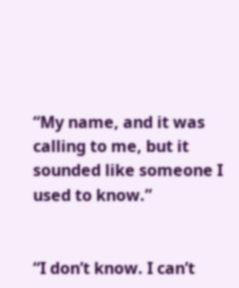“My name, and it was calling to me, but it sounded like someone I used to know.”


“I don’t know. I can’t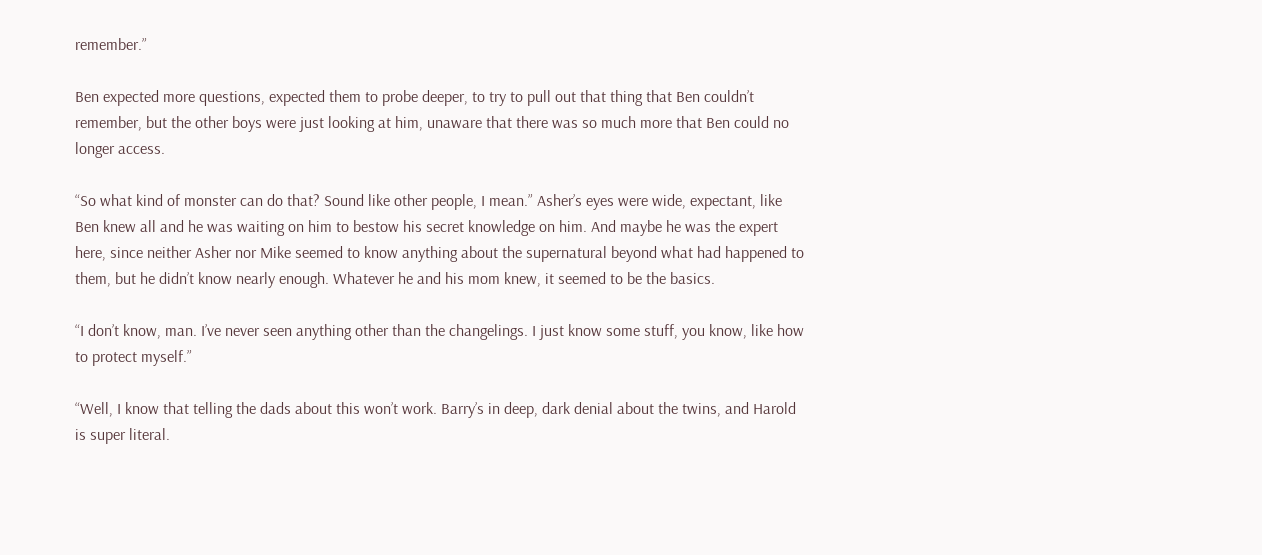remember.”

Ben expected more questions, expected them to probe deeper, to try to pull out that thing that Ben couldn’t remember, but the other boys were just looking at him, unaware that there was so much more that Ben could no longer access.

“So what kind of monster can do that? Sound like other people, I mean.” Asher’s eyes were wide, expectant, like Ben knew all and he was waiting on him to bestow his secret knowledge on him. And maybe he was the expert here, since neither Asher nor Mike seemed to know anything about the supernatural beyond what had happened to them, but he didn’t know nearly enough. Whatever he and his mom knew, it seemed to be the basics.

“I don’t know, man. I’ve never seen anything other than the changelings. I just know some stuff, you know, like how to protect myself.”

“Well, I know that telling the dads about this won’t work. Barry’s in deep, dark denial about the twins, and Harold is super literal.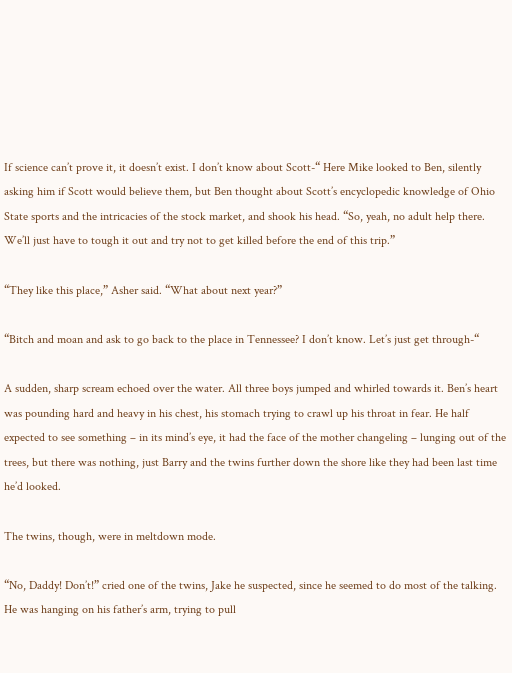If science can’t prove it, it doesn’t exist. I don’t know about Scott-“ Here Mike looked to Ben, silently asking him if Scott would believe them, but Ben thought about Scott’s encyclopedic knowledge of Ohio State sports and the intricacies of the stock market, and shook his head. “So, yeah, no adult help there. We’ll just have to tough it out and try not to get killed before the end of this trip.”

“They like this place,” Asher said. “What about next year?”

“Bitch and moan and ask to go back to the place in Tennessee? I don’t know. Let’s just get through-“

A sudden, sharp scream echoed over the water. All three boys jumped and whirled towards it. Ben’s heart was pounding hard and heavy in his chest, his stomach trying to crawl up his throat in fear. He half expected to see something – in its mind’s eye, it had the face of the mother changeling – lunging out of the trees, but there was nothing, just Barry and the twins further down the shore like they had been last time he’d looked.

The twins, though, were in meltdown mode.

“No, Daddy! Don’t!” cried one of the twins, Jake he suspected, since he seemed to do most of the talking. He was hanging on his father’s arm, trying to pull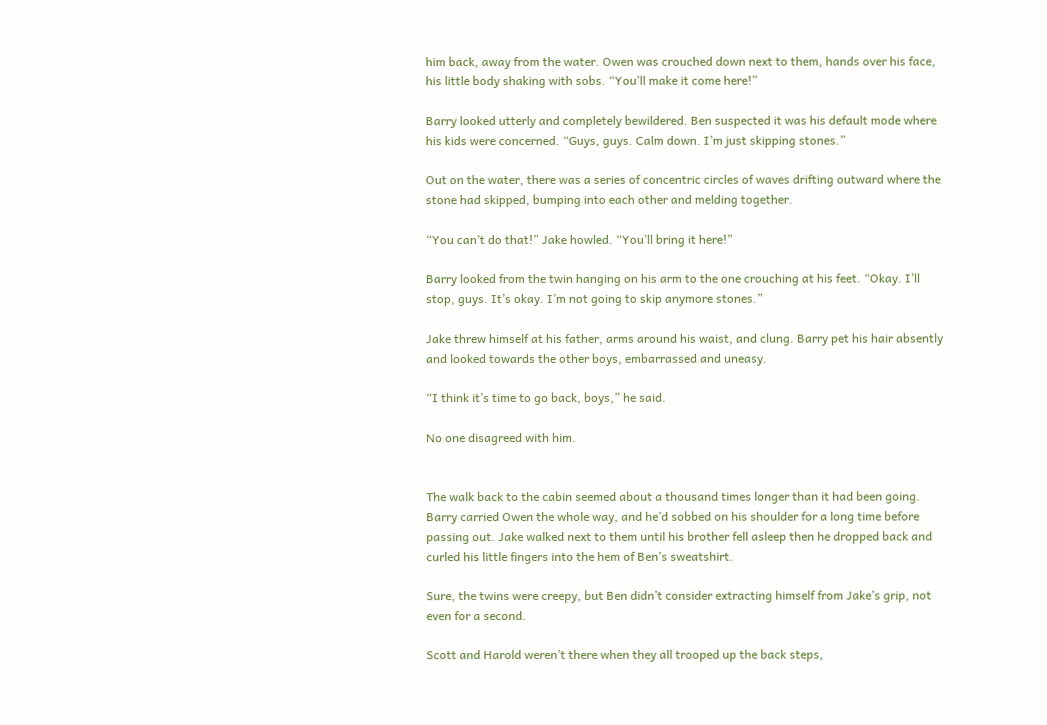him back, away from the water. Owen was crouched down next to them, hands over his face, his little body shaking with sobs. “You’ll make it come here!”

Barry looked utterly and completely bewildered. Ben suspected it was his default mode where his kids were concerned. “Guys, guys. Calm down. I’m just skipping stones.”

Out on the water, there was a series of concentric circles of waves drifting outward where the stone had skipped, bumping into each other and melding together.

“You can’t do that!” Jake howled. “You’ll bring it here!”

Barry looked from the twin hanging on his arm to the one crouching at his feet. “Okay. I’ll stop, guys. It’s okay. I’m not going to skip anymore stones.”

Jake threw himself at his father, arms around his waist, and clung. Barry pet his hair absently and looked towards the other boys, embarrassed and uneasy.

“I think it’s time to go back, boys,” he said.

No one disagreed with him.


The walk back to the cabin seemed about a thousand times longer than it had been going. Barry carried Owen the whole way, and he’d sobbed on his shoulder for a long time before passing out. Jake walked next to them until his brother fell asleep then he dropped back and curled his little fingers into the hem of Ben’s sweatshirt.

Sure, the twins were creepy, but Ben didn’t consider extracting himself from Jake’s grip, not even for a second.

Scott and Harold weren’t there when they all trooped up the back steps,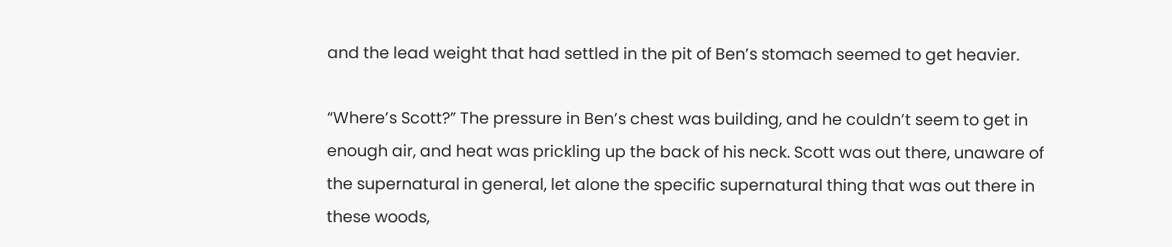and the lead weight that had settled in the pit of Ben’s stomach seemed to get heavier.

“Where’s Scott?” The pressure in Ben’s chest was building, and he couldn’t seem to get in enough air, and heat was prickling up the back of his neck. Scott was out there, unaware of the supernatural in general, let alone the specific supernatural thing that was out there in these woods,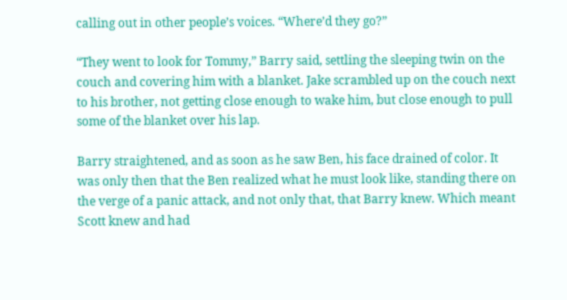calling out in other people’s voices. “Where’d they go?”

“They went to look for Tommy,” Barry said, settling the sleeping twin on the couch and covering him with a blanket. Jake scrambled up on the couch next to his brother, not getting close enough to wake him, but close enough to pull some of the blanket over his lap.

Barry straightened, and as soon as he saw Ben, his face drained of color. It was only then that the Ben realized what he must look like, standing there on the verge of a panic attack, and not only that, that Barry knew. Which meant Scott knew and had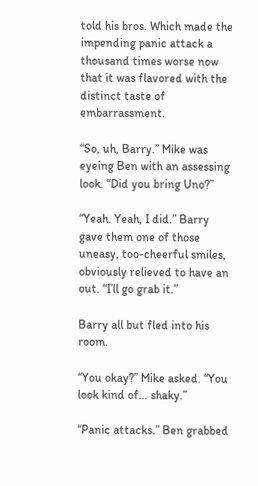told his bros. Which made the impending panic attack a thousand times worse now that it was flavored with the distinct taste of embarrassment.

“So, uh, Barry.” Mike was eyeing Ben with an assessing look. “Did you bring Uno?”

“Yeah. Yeah, I did.” Barry gave them one of those uneasy, too-cheerful smiles, obviously relieved to have an out. “I’ll go grab it.”

Barry all but fled into his room.

“You okay?” Mike asked. “You look kind of… shaky.”

“Panic attacks.” Ben grabbed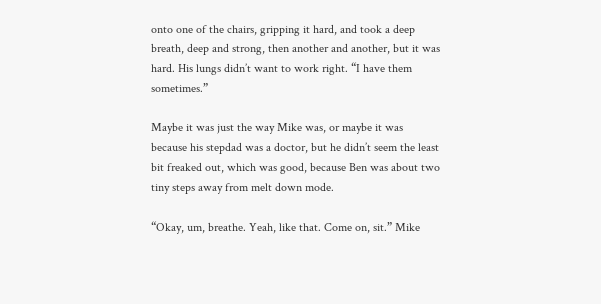onto one of the chairs, gripping it hard, and took a deep breath, deep and strong, then another and another, but it was hard. His lungs didn’t want to work right. “I have them sometimes.”

Maybe it was just the way Mike was, or maybe it was because his stepdad was a doctor, but he didn’t seem the least bit freaked out, which was good, because Ben was about two tiny steps away from melt down mode.

“Okay, um, breathe. Yeah, like that. Come on, sit.” Mike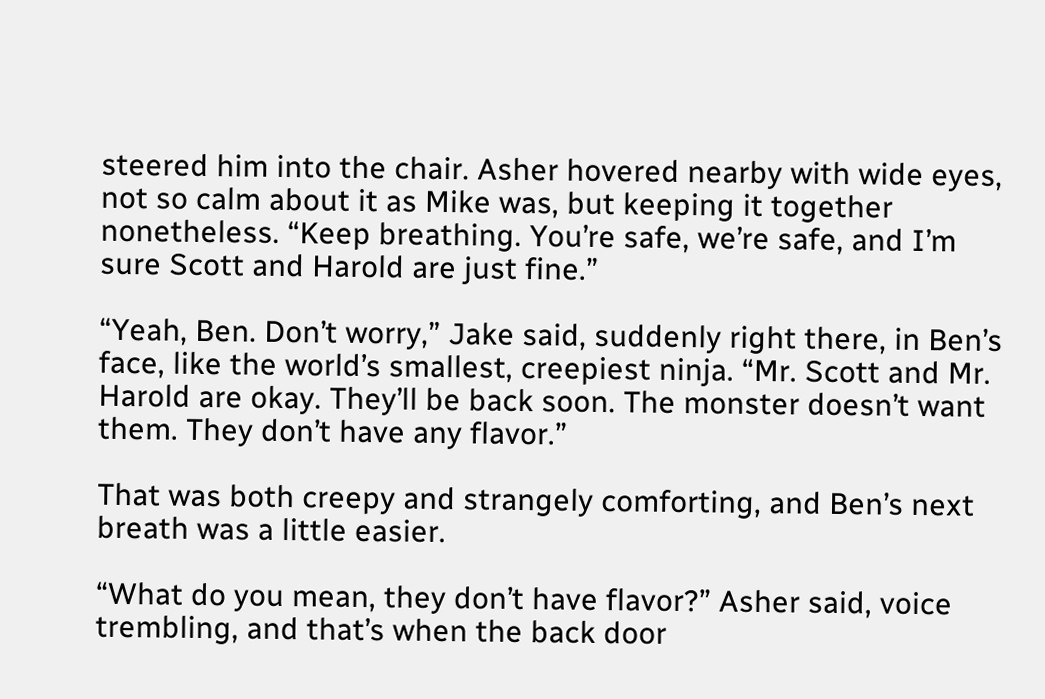steered him into the chair. Asher hovered nearby with wide eyes, not so calm about it as Mike was, but keeping it together nonetheless. “Keep breathing. You’re safe, we’re safe, and I’m sure Scott and Harold are just fine.”

“Yeah, Ben. Don’t worry,” Jake said, suddenly right there, in Ben’s face, like the world’s smallest, creepiest ninja. “Mr. Scott and Mr. Harold are okay. They’ll be back soon. The monster doesn’t want them. They don’t have any flavor.”

That was both creepy and strangely comforting, and Ben’s next breath was a little easier.

“What do you mean, they don’t have flavor?” Asher said, voice trembling, and that’s when the back door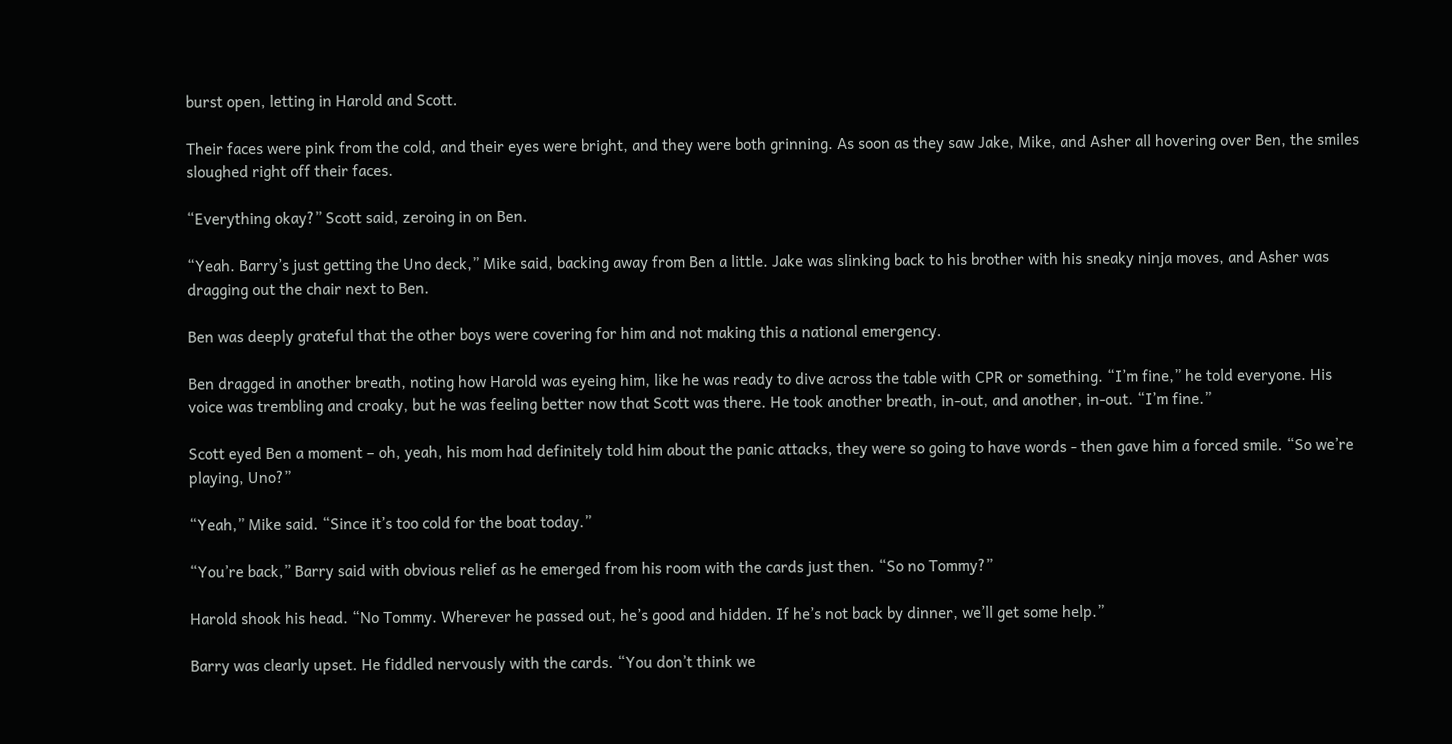burst open, letting in Harold and Scott.

Their faces were pink from the cold, and their eyes were bright, and they were both grinning. As soon as they saw Jake, Mike, and Asher all hovering over Ben, the smiles sloughed right off their faces.

“Everything okay?” Scott said, zeroing in on Ben.

“Yeah. Barry’s just getting the Uno deck,” Mike said, backing away from Ben a little. Jake was slinking back to his brother with his sneaky ninja moves, and Asher was dragging out the chair next to Ben.

Ben was deeply grateful that the other boys were covering for him and not making this a national emergency.

Ben dragged in another breath, noting how Harold was eyeing him, like he was ready to dive across the table with CPR or something. “I’m fine,” he told everyone. His voice was trembling and croaky, but he was feeling better now that Scott was there. He took another breath, in-out, and another, in-out. “I’m fine.”

Scott eyed Ben a moment – oh, yeah, his mom had definitely told him about the panic attacks, they were so going to have words - then gave him a forced smile. “So we’re playing, Uno?”

“Yeah,” Mike said. “Since it’s too cold for the boat today.”

“You’re back,” Barry said with obvious relief as he emerged from his room with the cards just then. “So no Tommy?”

Harold shook his head. “No Tommy. Wherever he passed out, he’s good and hidden. If he’s not back by dinner, we’ll get some help.”

Barry was clearly upset. He fiddled nervously with the cards. “You don’t think we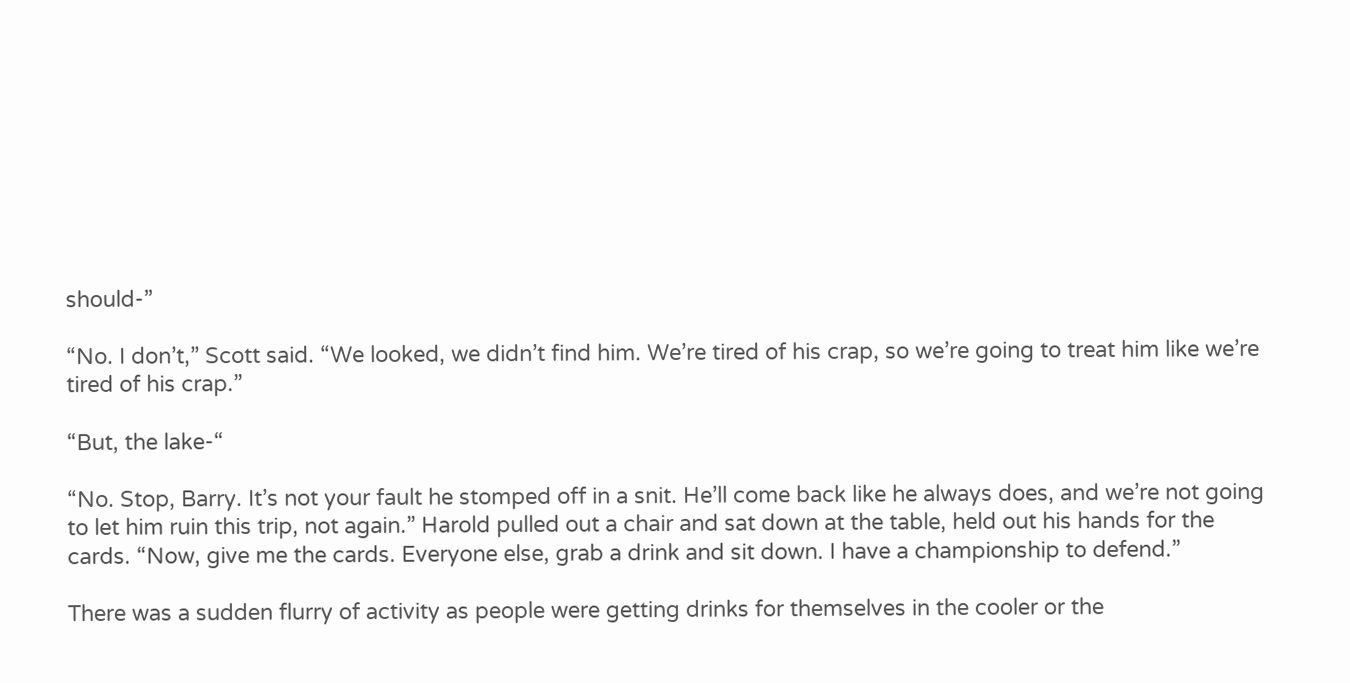should-”

“No. I don’t,” Scott said. “We looked, we didn’t find him. We’re tired of his crap, so we’re going to treat him like we’re tired of his crap.”

“But, the lake-“

“No. Stop, Barry. It’s not your fault he stomped off in a snit. He’ll come back like he always does, and we’re not going to let him ruin this trip, not again.” Harold pulled out a chair and sat down at the table, held out his hands for the cards. “Now, give me the cards. Everyone else, grab a drink and sit down. I have a championship to defend.”

There was a sudden flurry of activity as people were getting drinks for themselves in the cooler or the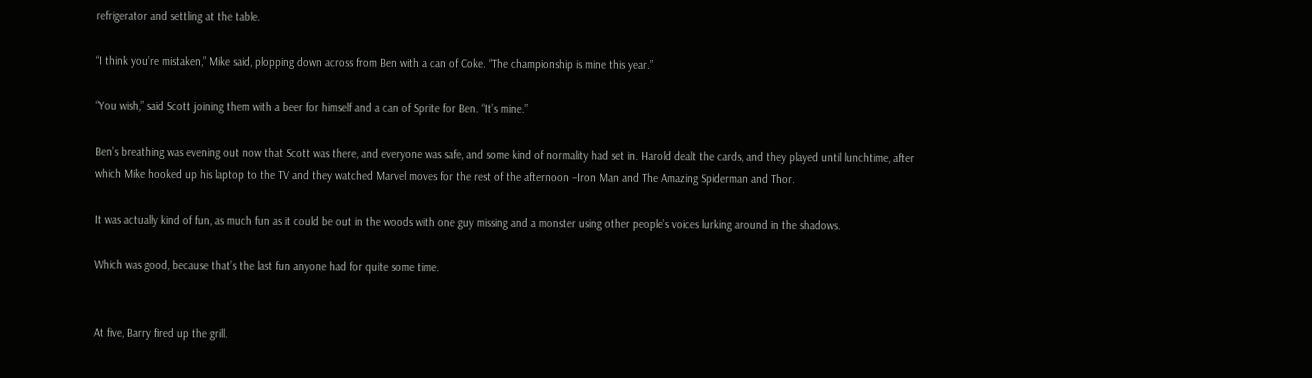refrigerator and settling at the table.

“I think you’re mistaken,” Mike said, plopping down across from Ben with a can of Coke. “The championship is mine this year.”

“You wish,” said Scott joining them with a beer for himself and a can of Sprite for Ben. “It’s mine.”

Ben’s breathing was evening out now that Scott was there, and everyone was safe, and some kind of normality had set in. Harold dealt the cards, and they played until lunchtime, after which Mike hooked up his laptop to the TV and they watched Marvel moves for the rest of the afternoon –Iron Man and The Amazing Spiderman and Thor.

It was actually kind of fun, as much fun as it could be out in the woods with one guy missing and a monster using other people’s voices lurking around in the shadows.

Which was good, because that’s the last fun anyone had for quite some time.


At five, Barry fired up the grill.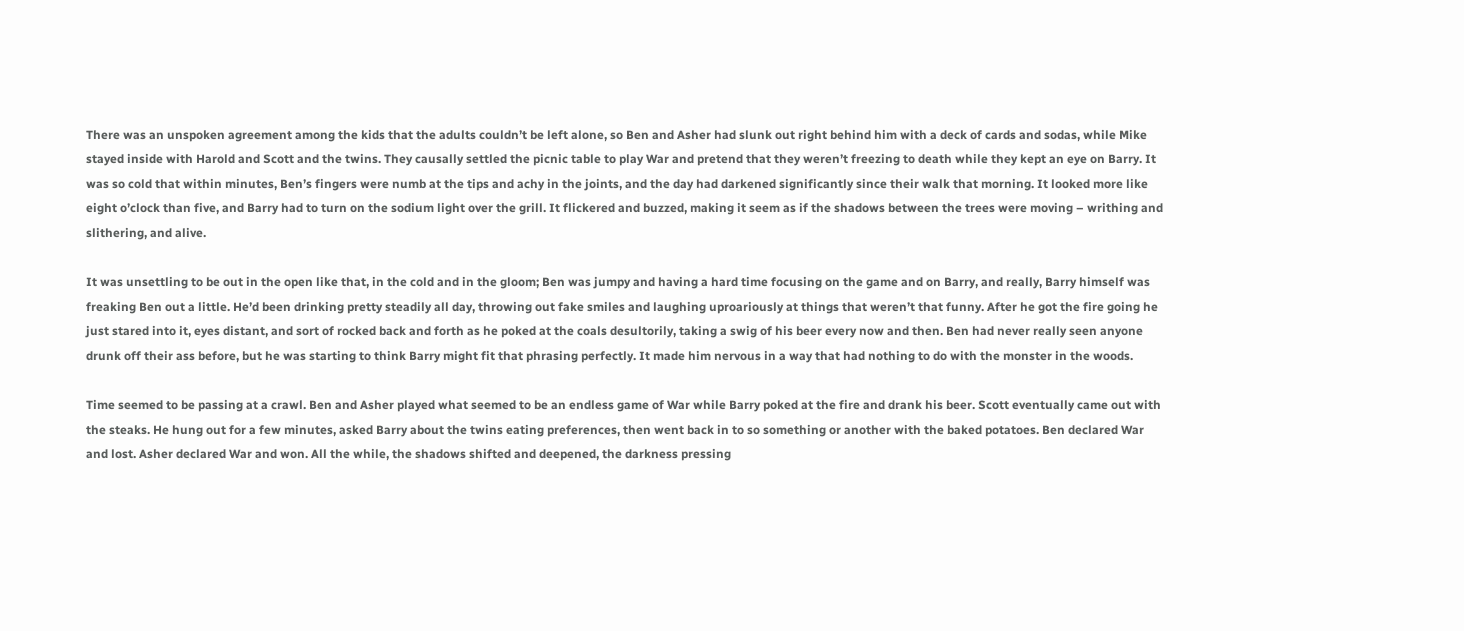There was an unspoken agreement among the kids that the adults couldn’t be left alone, so Ben and Asher had slunk out right behind him with a deck of cards and sodas, while Mike stayed inside with Harold and Scott and the twins. They causally settled the picnic table to play War and pretend that they weren’t freezing to death while they kept an eye on Barry. It was so cold that within minutes, Ben’s fingers were numb at the tips and achy in the joints, and the day had darkened significantly since their walk that morning. It looked more like eight o’clock than five, and Barry had to turn on the sodium light over the grill. It flickered and buzzed, making it seem as if the shadows between the trees were moving – writhing and slithering, and alive.

It was unsettling to be out in the open like that, in the cold and in the gloom; Ben was jumpy and having a hard time focusing on the game and on Barry, and really, Barry himself was freaking Ben out a little. He’d been drinking pretty steadily all day, throwing out fake smiles and laughing uproariously at things that weren’t that funny. After he got the fire going he just stared into it, eyes distant, and sort of rocked back and forth as he poked at the coals desultorily, taking a swig of his beer every now and then. Ben had never really seen anyone drunk off their ass before, but he was starting to think Barry might fit that phrasing perfectly. It made him nervous in a way that had nothing to do with the monster in the woods.

Time seemed to be passing at a crawl. Ben and Asher played what seemed to be an endless game of War while Barry poked at the fire and drank his beer. Scott eventually came out with the steaks. He hung out for a few minutes, asked Barry about the twins eating preferences, then went back in to so something or another with the baked potatoes. Ben declared War and lost. Asher declared War and won. All the while, the shadows shifted and deepened, the darkness pressing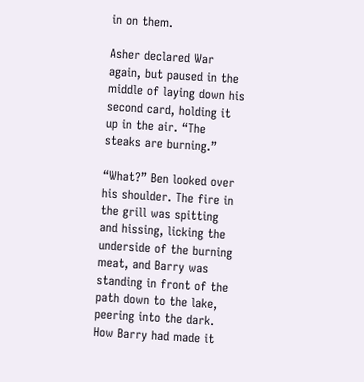in on them.

Asher declared War again, but paused in the middle of laying down his second card, holding it up in the air. “The steaks are burning.”

“What?” Ben looked over his shoulder. The fire in the grill was spitting and hissing, licking the underside of the burning meat, and Barry was standing in front of the path down to the lake, peering into the dark. How Barry had made it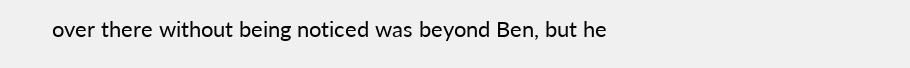over there without being noticed was beyond Ben, but he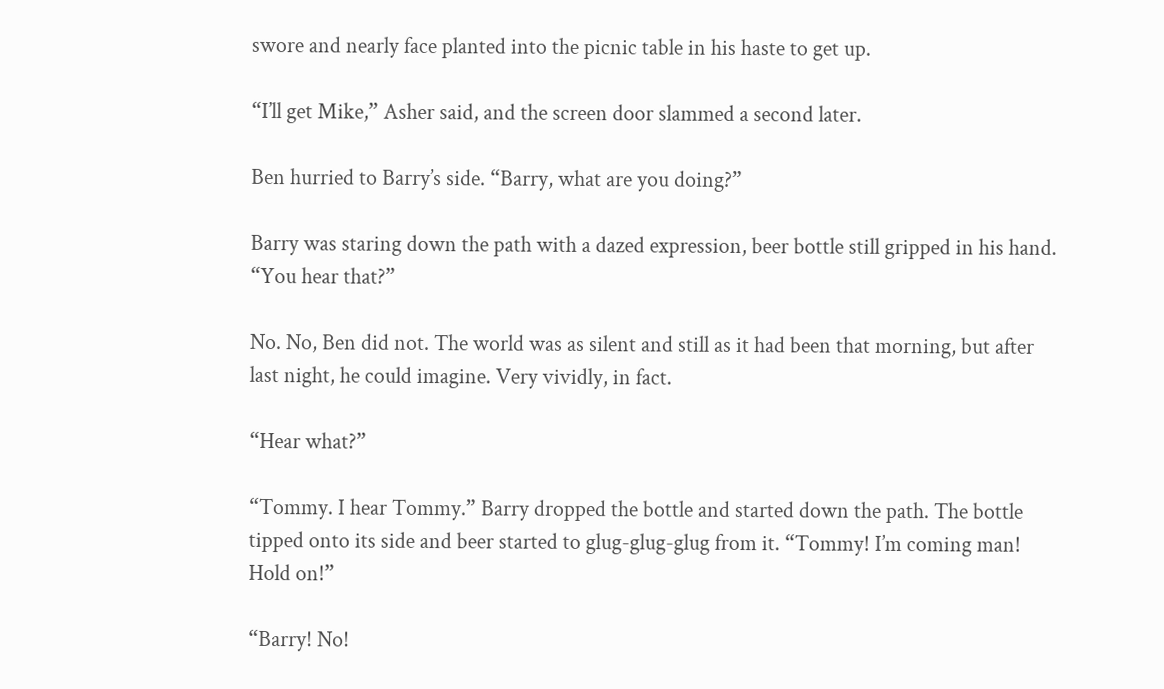swore and nearly face planted into the picnic table in his haste to get up.

“I’ll get Mike,” Asher said, and the screen door slammed a second later.

Ben hurried to Barry’s side. “Barry, what are you doing?”

Barry was staring down the path with a dazed expression, beer bottle still gripped in his hand. “You hear that?”

No. No, Ben did not. The world was as silent and still as it had been that morning, but after last night, he could imagine. Very vividly, in fact.

“Hear what?”

“Tommy. I hear Tommy.” Barry dropped the bottle and started down the path. The bottle tipped onto its side and beer started to glug-glug-glug from it. “Tommy! I’m coming man! Hold on!”

“Barry! No!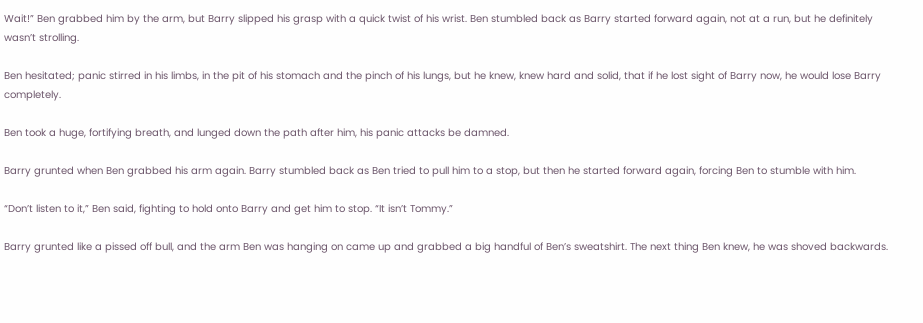Wait!” Ben grabbed him by the arm, but Barry slipped his grasp with a quick twist of his wrist. Ben stumbled back as Barry started forward again, not at a run, but he definitely wasn’t strolling.

Ben hesitated; panic stirred in his limbs, in the pit of his stomach and the pinch of his lungs, but he knew, knew hard and solid, that if he lost sight of Barry now, he would lose Barry completely.

Ben took a huge, fortifying breath, and lunged down the path after him, his panic attacks be damned.

Barry grunted when Ben grabbed his arm again. Barry stumbled back as Ben tried to pull him to a stop, but then he started forward again, forcing Ben to stumble with him.

“Don’t listen to it,” Ben said, fighting to hold onto Barry and get him to stop. “It isn’t Tommy.”

Barry grunted like a pissed off bull, and the arm Ben was hanging on came up and grabbed a big handful of Ben’s sweatshirt. The next thing Ben knew, he was shoved backwards.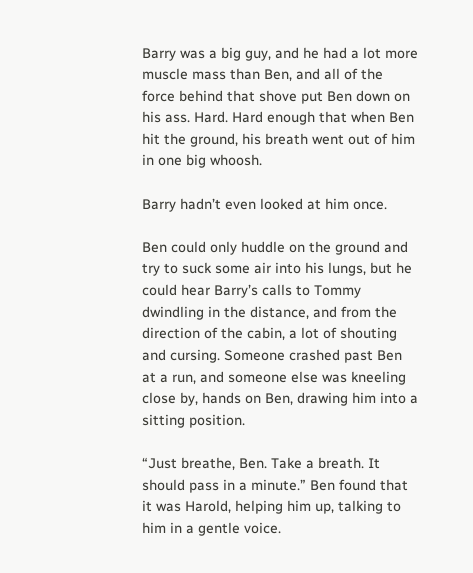Barry was a big guy, and he had a lot more muscle mass than Ben, and all of the force behind that shove put Ben down on his ass. Hard. Hard enough that when Ben hit the ground, his breath went out of him in one big whoosh.

Barry hadn’t even looked at him once.

Ben could only huddle on the ground and try to suck some air into his lungs, but he could hear Barry’s calls to Tommy dwindling in the distance, and from the direction of the cabin, a lot of shouting and cursing. Someone crashed past Ben at a run, and someone else was kneeling close by, hands on Ben, drawing him into a sitting position.

“Just breathe, Ben. Take a breath. It should pass in a minute.” Ben found that it was Harold, helping him up, talking to him in a gentle voice.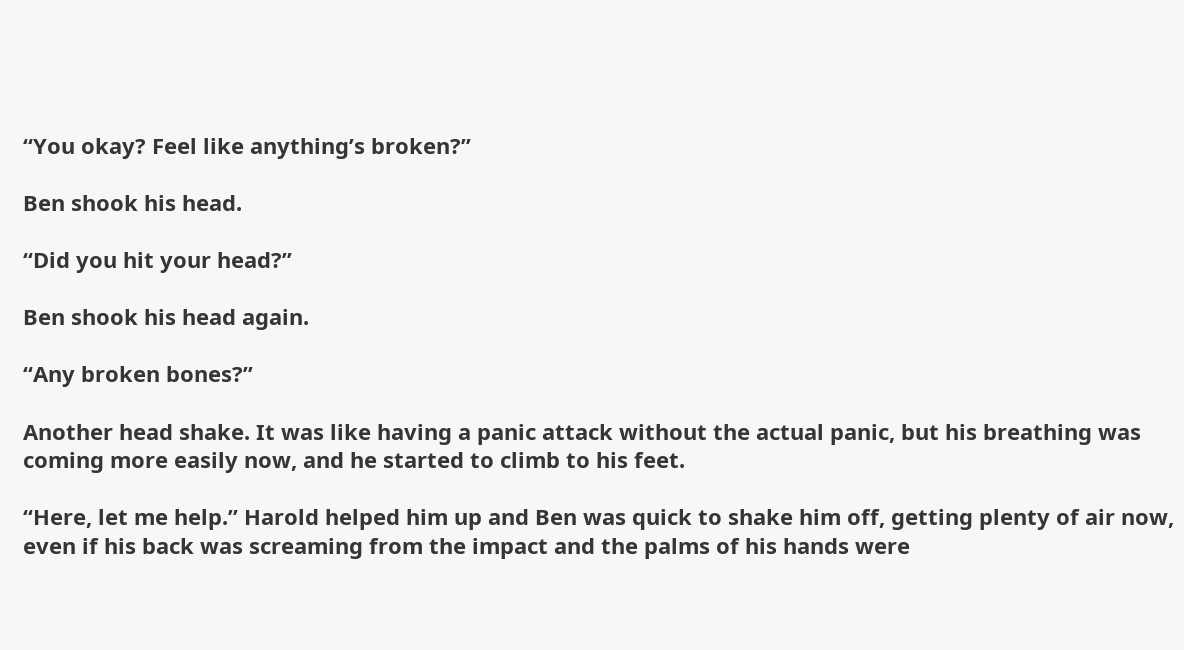“You okay? Feel like anything’s broken?”

Ben shook his head.

“Did you hit your head?”

Ben shook his head again.

“Any broken bones?”

Another head shake. It was like having a panic attack without the actual panic, but his breathing was coming more easily now, and he started to climb to his feet.

“Here, let me help.” Harold helped him up and Ben was quick to shake him off, getting plenty of air now, even if his back was screaming from the impact and the palms of his hands were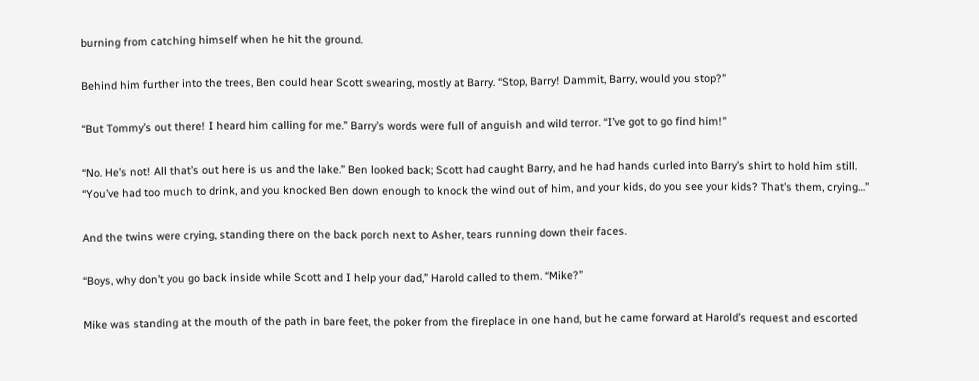burning from catching himself when he hit the ground.

Behind him further into the trees, Ben could hear Scott swearing, mostly at Barry. “Stop, Barry! Dammit, Barry, would you stop?”

“But Tommy’s out there! I heard him calling for me.” Barry’s words were full of anguish and wild terror. “I’ve got to go find him!”

“No. He’s not! All that’s out here is us and the lake.” Ben looked back; Scott had caught Barry, and he had hands curled into Barry’s shirt to hold him still. “You’ve had too much to drink, and you knocked Ben down enough to knock the wind out of him, and your kids, do you see your kids? That’s them, crying…”

And the twins were crying, standing there on the back porch next to Asher, tears running down their faces.

“Boys, why don’t you go back inside while Scott and I help your dad,” Harold called to them. “Mike?”

Mike was standing at the mouth of the path in bare feet, the poker from the fireplace in one hand, but he came forward at Harold’s request and escorted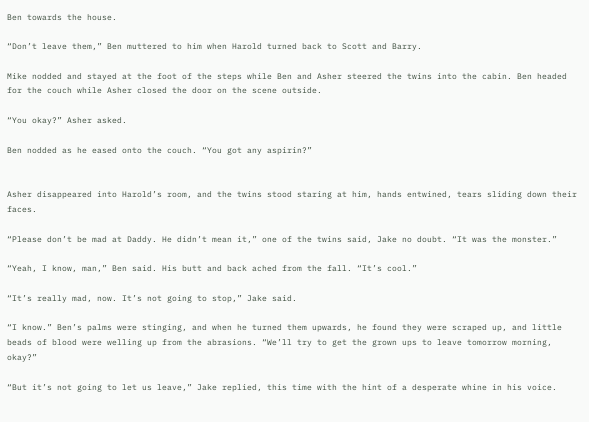Ben towards the house.

“Don’t leave them,” Ben muttered to him when Harold turned back to Scott and Barry.

Mike nodded and stayed at the foot of the steps while Ben and Asher steered the twins into the cabin. Ben headed for the couch while Asher closed the door on the scene outside.

“You okay?” Asher asked.

Ben nodded as he eased onto the couch. “You got any aspirin?”


Asher disappeared into Harold’s room, and the twins stood staring at him, hands entwined, tears sliding down their faces.

“Please don’t be mad at Daddy. He didn’t mean it,” one of the twins said, Jake no doubt. “It was the monster.”

“Yeah, I know, man,” Ben said. His butt and back ached from the fall. “It’s cool.”

“It’s really mad, now. It’s not going to stop,” Jake said.

“I know.” Ben’s palms were stinging, and when he turned them upwards, he found they were scraped up, and little beads of blood were welling up from the abrasions. “We’ll try to get the grown ups to leave tomorrow morning, okay?”

“But it’s not going to let us leave,” Jake replied, this time with the hint of a desperate whine in his voice.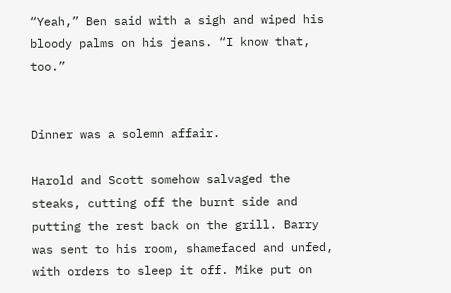“Yeah,” Ben said with a sigh and wiped his bloody palms on his jeans. “I know that, too.”


Dinner was a solemn affair.

Harold and Scott somehow salvaged the steaks, cutting off the burnt side and putting the rest back on the grill. Barry was sent to his room, shamefaced and unfed, with orders to sleep it off. Mike put on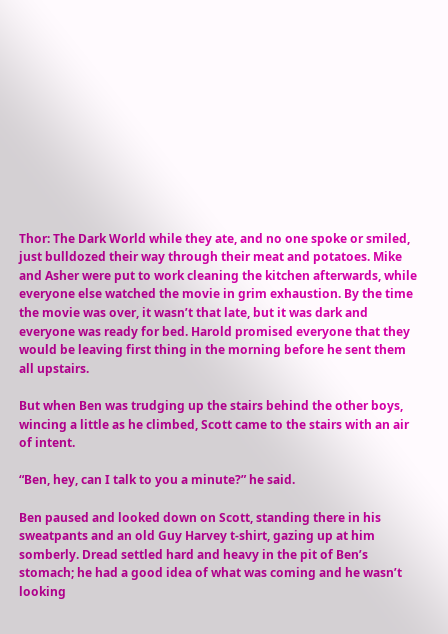Thor: The Dark World while they ate, and no one spoke or smiled, just bulldozed their way through their meat and potatoes. Mike and Asher were put to work cleaning the kitchen afterwards, while everyone else watched the movie in grim exhaustion. By the time the movie was over, it wasn’t that late, but it was dark and everyone was ready for bed. Harold promised everyone that they would be leaving first thing in the morning before he sent them all upstairs.

But when Ben was trudging up the stairs behind the other boys, wincing a little as he climbed, Scott came to the stairs with an air of intent.

“Ben, hey, can I talk to you a minute?” he said.

Ben paused and looked down on Scott, standing there in his sweatpants and an old Guy Harvey t-shirt, gazing up at him somberly. Dread settled hard and heavy in the pit of Ben’s stomach; he had a good idea of what was coming and he wasn’t looking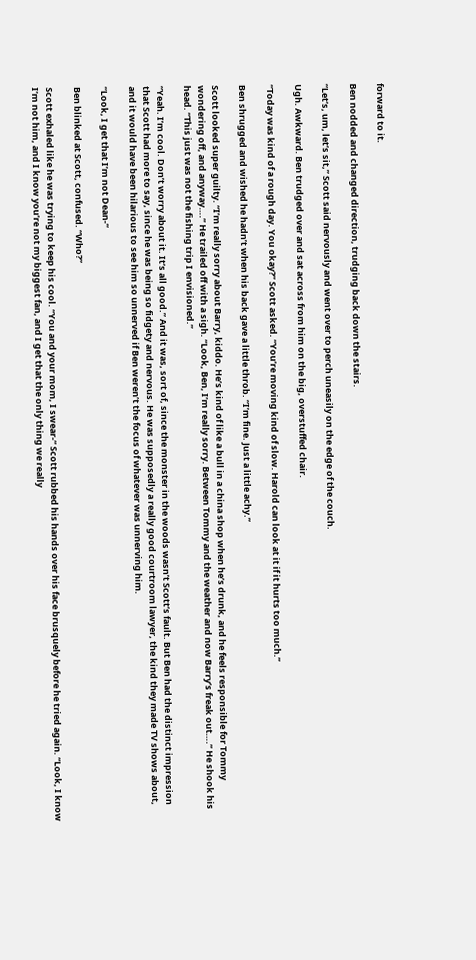forward to it.

Ben nodded and changed direction, trudging back down the stairs.

“Let’s, um, let’s sit,” Scott said nervously and went over to perch uneasily on the edge of the couch.

Ugh. Awkward. Ben trudged over and sat across from him on the big, overstuffed chair.

“Today was kind of a rough day. You okay?” Scott asked. “You’re moving kind of slow. Harold can look at it if it hurts too much.”

Ben shrugged and wished he hadn’t when his back gave a little throb. “I’m fine. Just a little achy.”

Scott looked super guilty. “I’m really sorry about Barry, kiddo. He’s kind of like a bull in a china shop when he’s drunk, and he feels responsible for Tommy wondering off, and anyway….” He trailed off with a sigh. “Look, Ben, I’m really sorry. Between Tommy and the weather and now Barry’s freak out….” He shook his head. “This just was not the fishing trip I envisioned.”

“Yeah. I’m cool. Don’t worry about it. It’s all good.” And it was, sort of, since the monster in the woods wasn’t Scott’s fault. But Ben had the distinct impression that Scott had more to say, since he was being so fidgety and nervous. He was supposedly a really good courtroom lawyer, the kind they made TV shows about, and it would have been hilarious to see him so unnerved if Ben weren’t the focus of whatever was unnerving him.

“Look, I get that I’m not Dean-“

Ben blinked at Scott, confused. “Who?”

Scott exhaled like he was trying to keep his cool. “You and your mom, I swear-“ Scott rubbed his hands over his face brusquely before he tried again. “Look, I know I’m not him, and I know you’re not my biggest fan, and I get that the only thing we really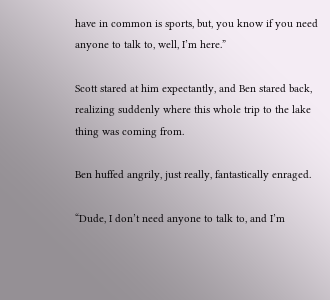have in common is sports, but, you know if you need anyone to talk to, well, I’m here.”

Scott stared at him expectantly, and Ben stared back, realizing suddenly where this whole trip to the lake thing was coming from.

Ben huffed angrily, just really, fantastically enraged.

“Dude, I don’t need anyone to talk to, and I’m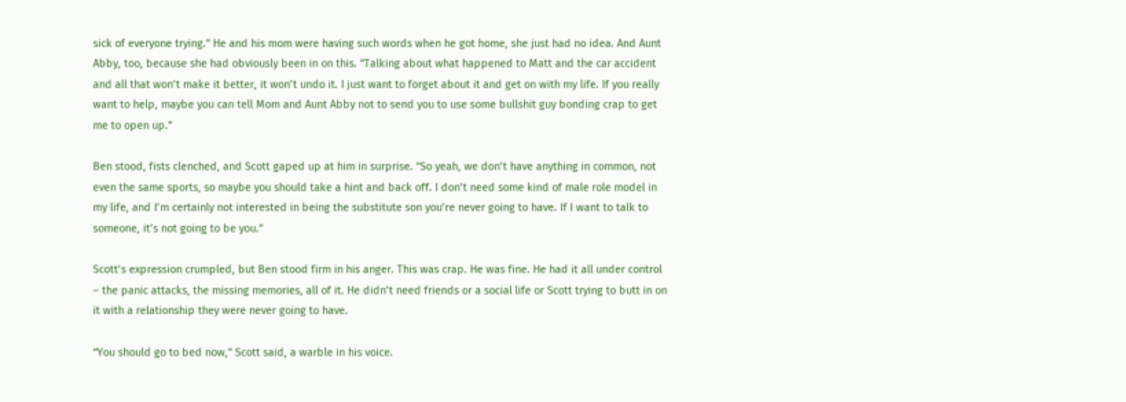sick of everyone trying.” He and his mom were having such words when he got home, she just had no idea. And Aunt Abby, too, because she had obviously been in on this. “Talking about what happened to Matt and the car accident and all that won’t make it better, it won’t undo it. I just want to forget about it and get on with my life. If you really want to help, maybe you can tell Mom and Aunt Abby not to send you to use some bullshit guy bonding crap to get me to open up.”

Ben stood, fists clenched, and Scott gaped up at him in surprise. “So yeah, we don’t have anything in common, not even the same sports, so maybe you should take a hint and back off. I don’t need some kind of male role model in my life, and I’m certainly not interested in being the substitute son you’re never going to have. If I want to talk to someone, it’s not going to be you.”

Scott’s expression crumpled, but Ben stood firm in his anger. This was crap. He was fine. He had it all under control – the panic attacks, the missing memories, all of it. He didn’t need friends or a social life or Scott trying to butt in on it with a relationship they were never going to have.

“You should go to bed now,” Scott said, a warble in his voice.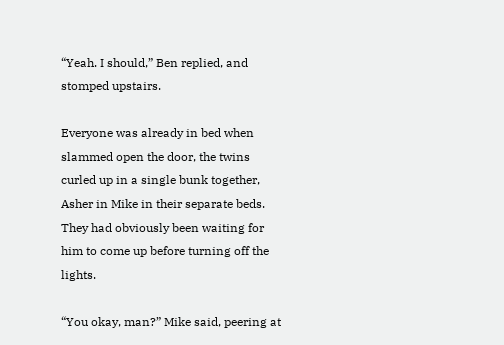“Yeah. I should,” Ben replied, and stomped upstairs.

Everyone was already in bed when slammed open the door, the twins curled up in a single bunk together, Asher in Mike in their separate beds. They had obviously been waiting for him to come up before turning off the lights.

“You okay, man?” Mike said, peering at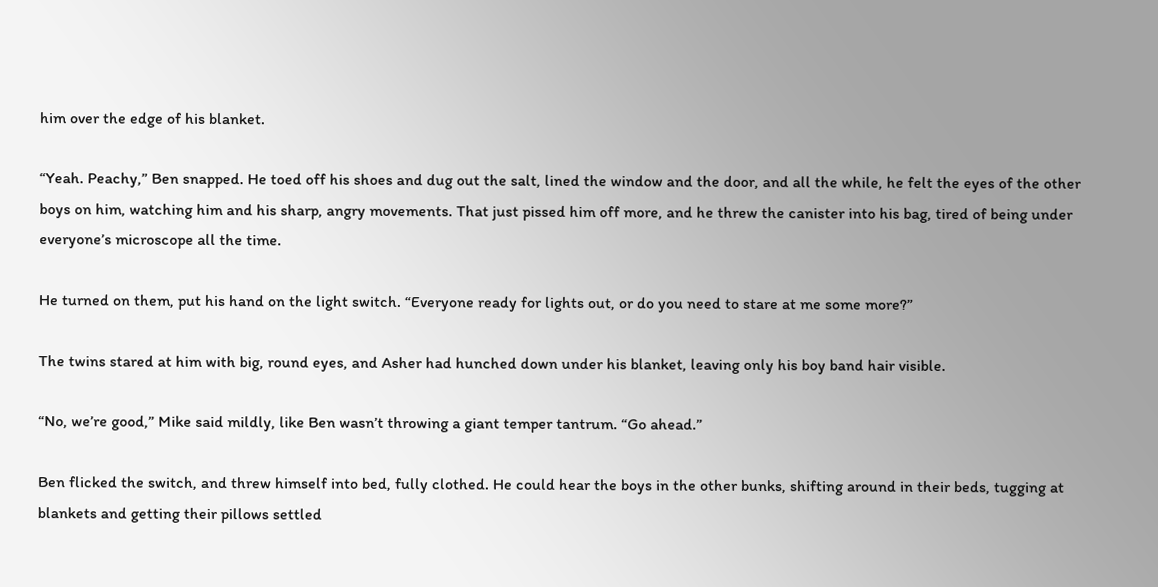him over the edge of his blanket.

“Yeah. Peachy,” Ben snapped. He toed off his shoes and dug out the salt, lined the window and the door, and all the while, he felt the eyes of the other boys on him, watching him and his sharp, angry movements. That just pissed him off more, and he threw the canister into his bag, tired of being under everyone’s microscope all the time.

He turned on them, put his hand on the light switch. “Everyone ready for lights out, or do you need to stare at me some more?”

The twins stared at him with big, round eyes, and Asher had hunched down under his blanket, leaving only his boy band hair visible.

“No, we’re good,” Mike said mildly, like Ben wasn’t throwing a giant temper tantrum. “Go ahead.”

Ben flicked the switch, and threw himself into bed, fully clothed. He could hear the boys in the other bunks, shifting around in their beds, tugging at blankets and getting their pillows settled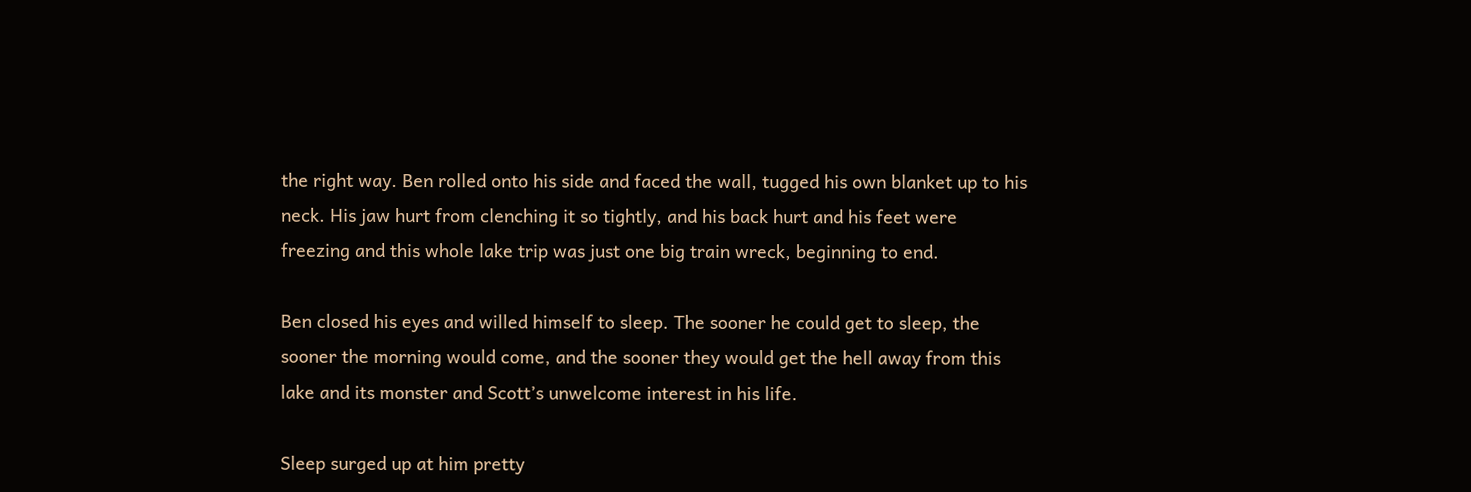the right way. Ben rolled onto his side and faced the wall, tugged his own blanket up to his neck. His jaw hurt from clenching it so tightly, and his back hurt and his feet were freezing and this whole lake trip was just one big train wreck, beginning to end.

Ben closed his eyes and willed himself to sleep. The sooner he could get to sleep, the sooner the morning would come, and the sooner they would get the hell away from this lake and its monster and Scott’s unwelcome interest in his life.

Sleep surged up at him pretty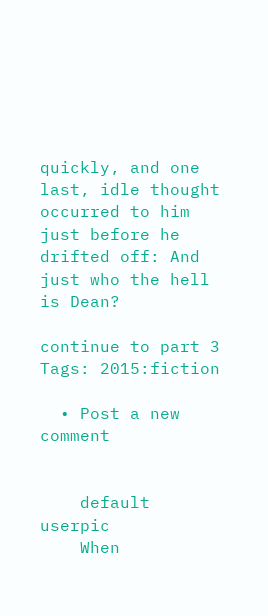quickly, and one last, idle thought occurred to him just before he drifted off: And just who the hell is Dean?

continue to part 3
Tags: 2015:fiction

  • Post a new comment


    default userpic
    When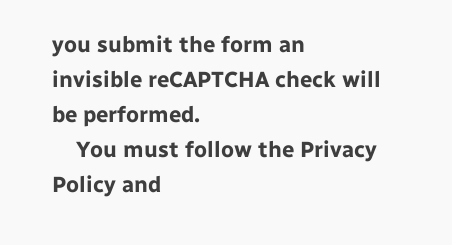you submit the form an invisible reCAPTCHA check will be performed.
    You must follow the Privacy Policy and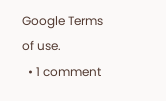Google Terms of use.
  • 1 comment